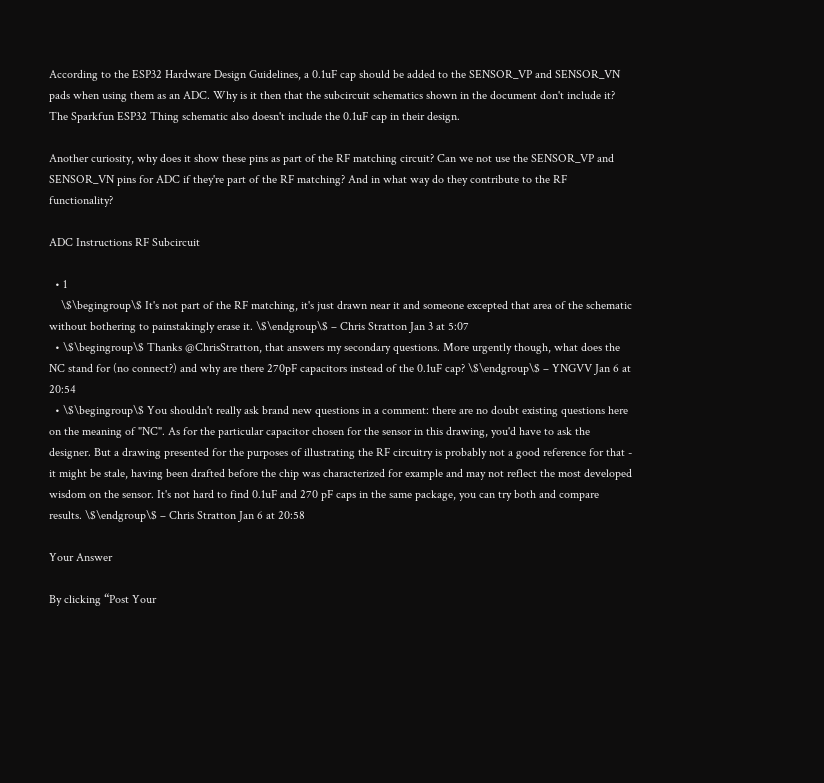According to the ESP32 Hardware Design Guidelines, a 0.1uF cap should be added to the SENSOR_VP and SENSOR_VN pads when using them as an ADC. Why is it then that the subcircuit schematics shown in the document don't include it? The Sparkfun ESP32 Thing schematic also doesn't include the 0.1uF cap in their design.

Another curiosity, why does it show these pins as part of the RF matching circuit? Can we not use the SENSOR_VP and SENSOR_VN pins for ADC if they're part of the RF matching? And in what way do they contribute to the RF functionality?

ADC Instructions RF Subcircuit

  • 1
    \$\begingroup\$ It's not part of the RF matching, it's just drawn near it and someone excepted that area of the schematic without bothering to painstakingly erase it. \$\endgroup\$ – Chris Stratton Jan 3 at 5:07
  • \$\begingroup\$ Thanks @ChrisStratton, that answers my secondary questions. More urgently though, what does the NC stand for (no connect?) and why are there 270pF capacitors instead of the 0.1uF cap? \$\endgroup\$ – YNGVV Jan 6 at 20:54
  • \$\begingroup\$ You shouldn't really ask brand new questions in a comment: there are no doubt existing questions here on the meaning of "NC". As for the particular capacitor chosen for the sensor in this drawing, you'd have to ask the designer. But a drawing presented for the purposes of illustrating the RF circuitry is probably not a good reference for that - it might be stale, having been drafted before the chip was characterized for example and may not reflect the most developed wisdom on the sensor. It's not hard to find 0.1uF and 270 pF caps in the same package, you can try both and compare results. \$\endgroup\$ – Chris Stratton Jan 6 at 20:58

Your Answer

By clicking “Post Your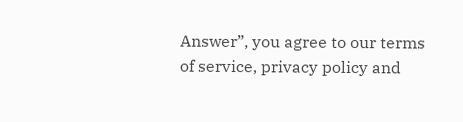Answer”, you agree to our terms of service, privacy policy and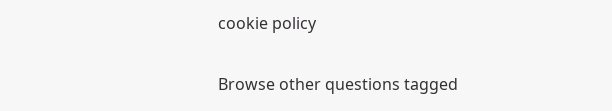cookie policy

Browse other questions tagged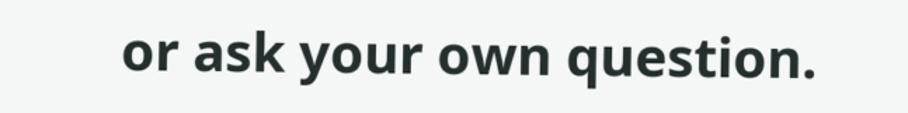or ask your own question.